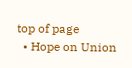top of page
  • Hope on Union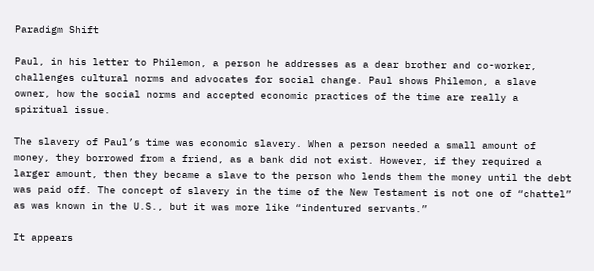Paradigm Shift

Paul, in his letter to Philemon, a person he addresses as a dear brother and co-worker, challenges cultural norms and advocates for social change. Paul shows Philemon, a slave owner, how the social norms and accepted economic practices of the time are really a spiritual issue.

The slavery of Paul’s time was economic slavery. When a person needed a small amount of money, they borrowed from a friend, as a bank did not exist. However, if they required a larger amount, then they became a slave to the person who lends them the money until the debt was paid off. The concept of slavery in the time of the New Testament is not one of “chattel” as was known in the U.S., but it was more like “indentured servants.”

It appears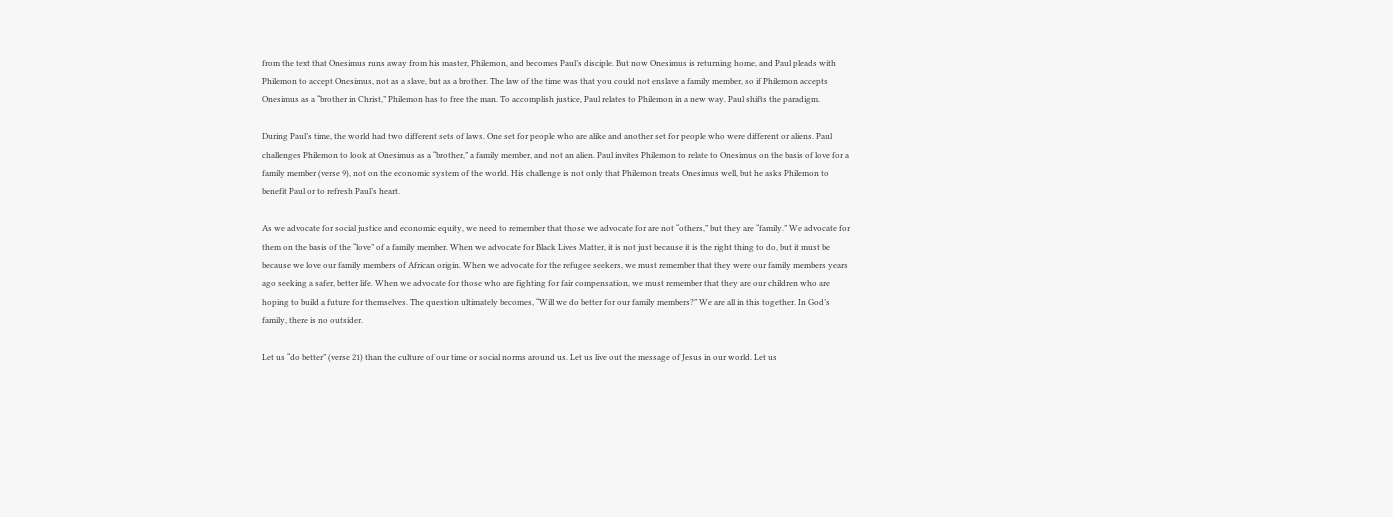from the text that Onesimus runs away from his master, Philemon, and becomes Paul’s disciple. But now Onesimus is returning home, and Paul pleads with Philemon to accept Onesimus, not as a slave, but as a brother. The law of the time was that you could not enslave a family member, so if Philemon accepts Onesimus as a “brother in Christ,” Philemon has to free the man. To accomplish justice, Paul relates to Philemon in a new way. Paul shifts the paradigm.

During Paul’s time, the world had two different sets of laws. One set for people who are alike and another set for people who were different or aliens. Paul challenges Philemon to look at Onesimus as a “brother,” a family member, and not an alien. Paul invites Philemon to relate to Onesimus on the basis of love for a family member (verse 9), not on the economic system of the world. His challenge is not only that Philemon treats Onesimus well, but he asks Philemon to benefit Paul or to refresh Paul’s heart.

As we advocate for social justice and economic equity, we need to remember that those we advocate for are not “others,” but they are “family.” We advocate for them on the basis of the “love” of a family member. When we advocate for Black Lives Matter, it is not just because it is the right thing to do, but it must be because we love our family members of African origin. When we advocate for the refugee seekers, we must remember that they were our family members years ago seeking a safer, better life. When we advocate for those who are fighting for fair compensation, we must remember that they are our children who are hoping to build a future for themselves. The question ultimately becomes, “Will we do better for our family members?” We are all in this together. In God’s family, there is no outsider.

Let us “do better” (verse 21) than the culture of our time or social norms around us. Let us live out the message of Jesus in our world. Let us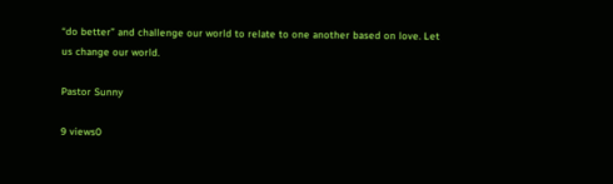“do better” and challenge our world to relate to one another based on love. Let us change our world.

Pastor Sunny

9 views0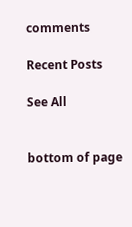comments

Recent Posts

See All


bottom of page